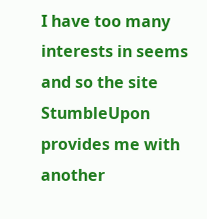I have too many interests in seems and so the site StumbleUpon provides me with another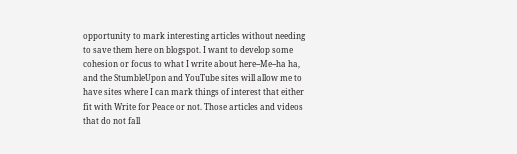opportunity to mark interesting articles without needing to save them here on blogspot. I want to develop some cohesion or focus to what I write about here--Me--ha ha, and the StumbleUpon and YouTube sites will allow me to have sites where I can mark things of interest that either fit with Write for Peace or not. Those articles and videos that do not fall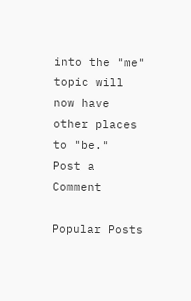into the "me" topic will now have other places to "be."
Post a Comment

Popular Posts